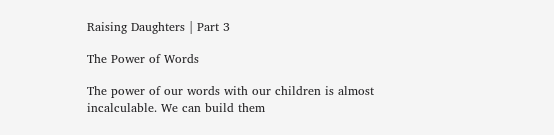Raising Daughters | Part 3

The Power of Words

The power of our words with our children is almost incalculable. We can build them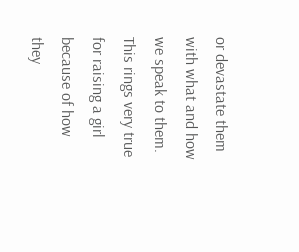or devastate them with what and how we speak to them. This rings very true for raising a girl because of how they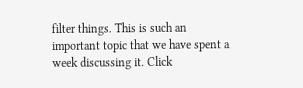filter things. This is such an important topic that we have spent a week discussing it. Click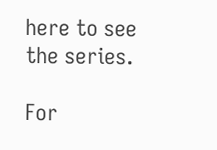here to see the series.

For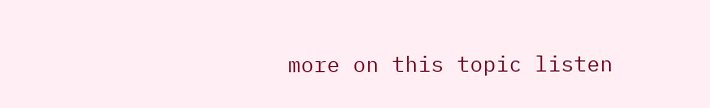more on this topic listen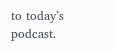to today’s podcast.